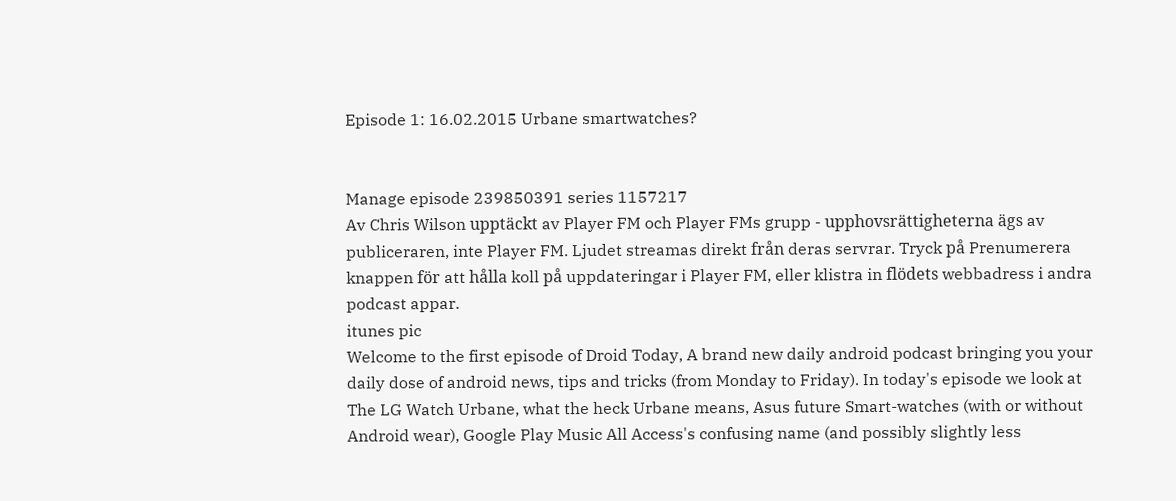Episode 1: 16.02.2015 Urbane smartwatches?


Manage episode 239850391 series 1157217
Av Chris Wilson upptäckt av Player FM och Player FMs grupp - upphovsrättigheterna ägs av publiceraren, inte Player FM. Ljudet streamas direkt från deras servrar. Tryck på Prenumerera knappen för att hålla koll på uppdateringar i Player FM, eller klistra in flödets webbadress i andra podcast appar.
itunes pic
Welcome to the first episode of Droid Today, A brand new daily android podcast bringing you your daily dose of android news, tips and tricks (from Monday to Friday). In today's episode we look at The LG Watch Urbane, what the heck Urbane means, Asus future Smart-watches (with or without Android wear), Google Play Music All Access's confusing name (and possibly slightly less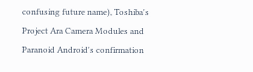confusing future name), Toshiba's Project Ara Camera Modules and Paranoid Android's confirmation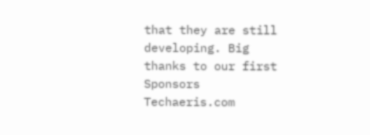that they are still developing. Big thanks to our first Sponsors Techaeris.com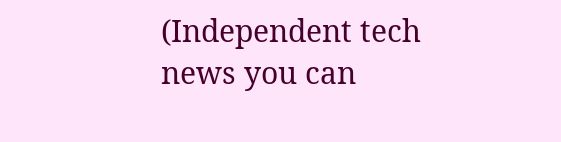(Independent tech news you can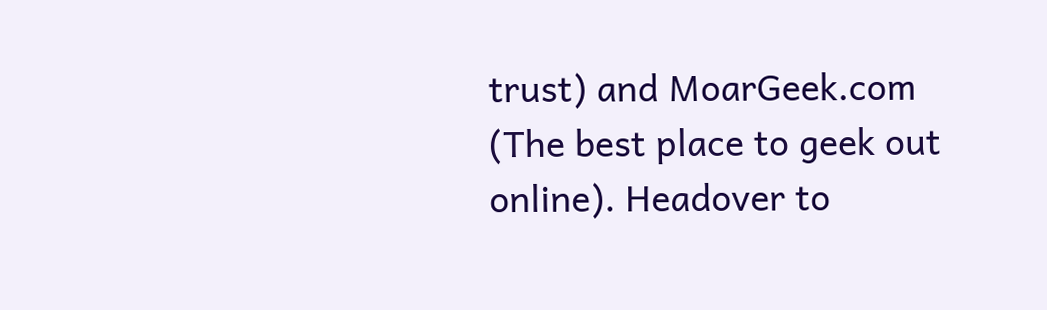trust) and MoarGeek.com (The best place to geek out online). Headover to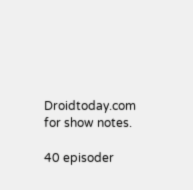Droidtoday.com for show notes.

40 episoder